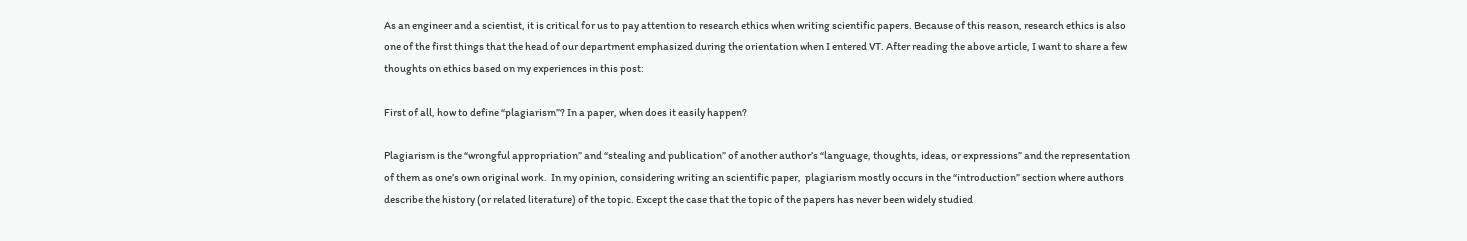As an engineer and a scientist, it is critical for us to pay attention to research ethics when writing scientific papers. Because of this reason, research ethics is also one of the first things that the head of our department emphasized during the orientation when I entered VT. After reading the above article, I want to share a few thoughts on ethics based on my experiences in this post:

First of all, how to define “plagiarism”? In a paper, when does it easily happen?

Plagiarism is the “wrongful appropriation” and “stealing and publication” of another author’s “language, thoughts, ideas, or expressions” and the representation of them as one’s own original work.  In my opinion, considering writing an scientific paper,  plagiarism mostly occurs in the “introduction” section where authors describe the history (or related literature) of the topic. Except the case that the topic of the papers has never been widely studied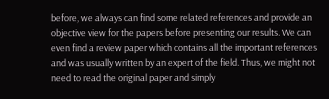before, we always can find some related references and provide an objective view for the papers before presenting our results. We can even find a review paper which contains all the important references and was usually written by an expert of the field. Thus, we might not need to read the original paper and simply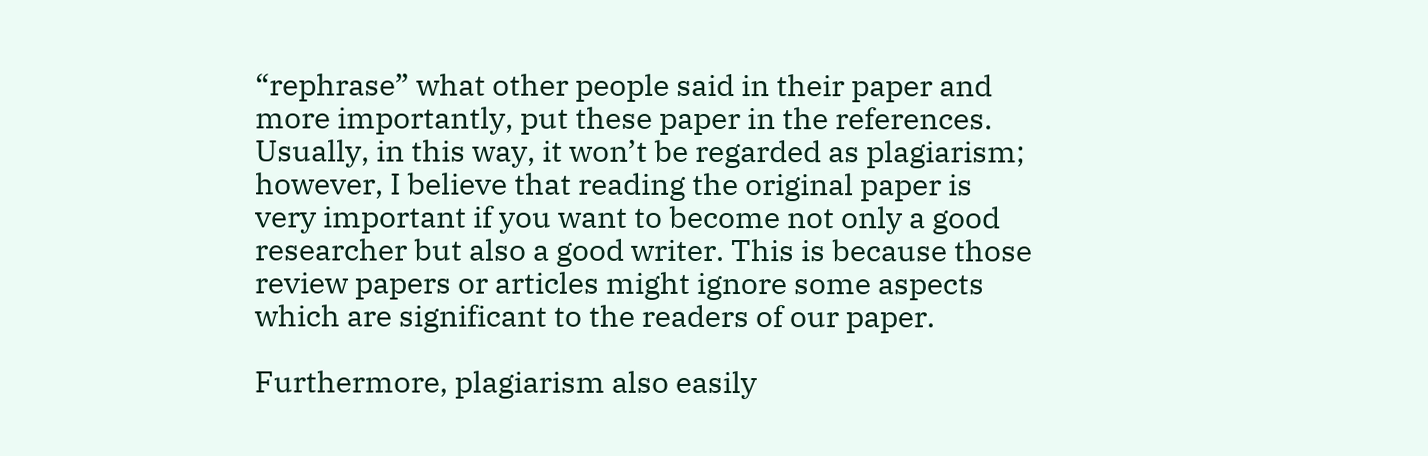“rephrase” what other people said in their paper and more importantly, put these paper in the references. Usually, in this way, it won’t be regarded as plagiarism; however, I believe that reading the original paper is very important if you want to become not only a good researcher but also a good writer. This is because those review papers or articles might ignore some aspects which are significant to the readers of our paper.

Furthermore, plagiarism also easily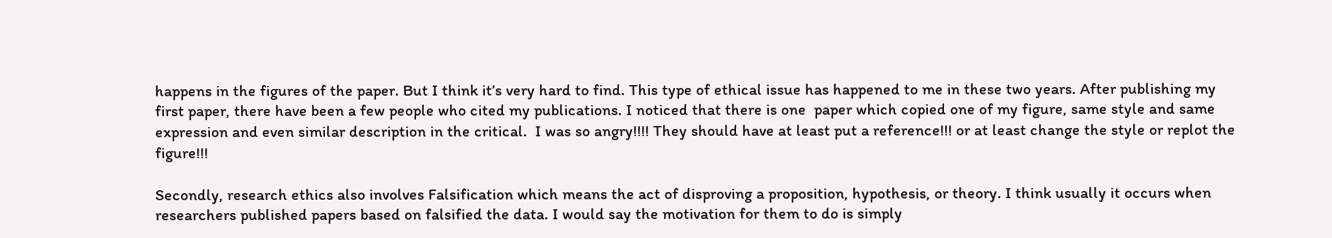happens in the figures of the paper. But I think it’s very hard to find. This type of ethical issue has happened to me in these two years. After publishing my first paper, there have been a few people who cited my publications. I noticed that there is one  paper which copied one of my figure, same style and same expression and even similar description in the critical.  I was so angry!!!! They should have at least put a reference!!! or at least change the style or replot the figure!!!

Secondly, research ethics also involves Falsification which means the act of disproving a proposition, hypothesis, or theory. I think usually it occurs when researchers published papers based on falsified the data. I would say the motivation for them to do is simply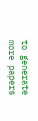to generate more papers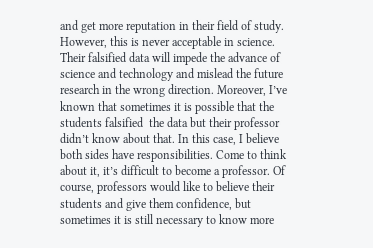and get more reputation in their field of study. However, this is never acceptable in science. Their falsified data will impede the advance of science and technology and mislead the future research in the wrong direction. Moreover, I’ve known that sometimes it is possible that the students falsified  the data but their professor didn’t know about that. In this case, I believe both sides have responsibilities. Come to think about it, it’s difficult to become a professor. Of course, professors would like to believe their students and give them confidence, but sometimes it is still necessary to know more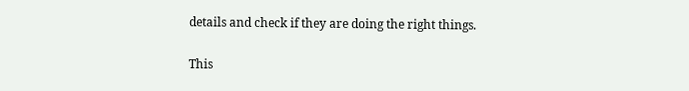details and check if they are doing the right things.

This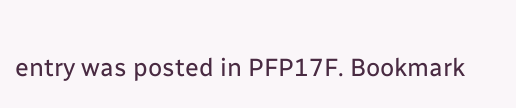entry was posted in PFP17F. Bookmark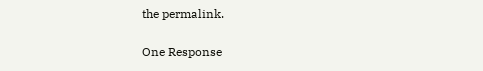the permalink.

One Response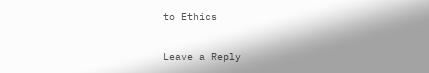to Ethics

Leave a Reply